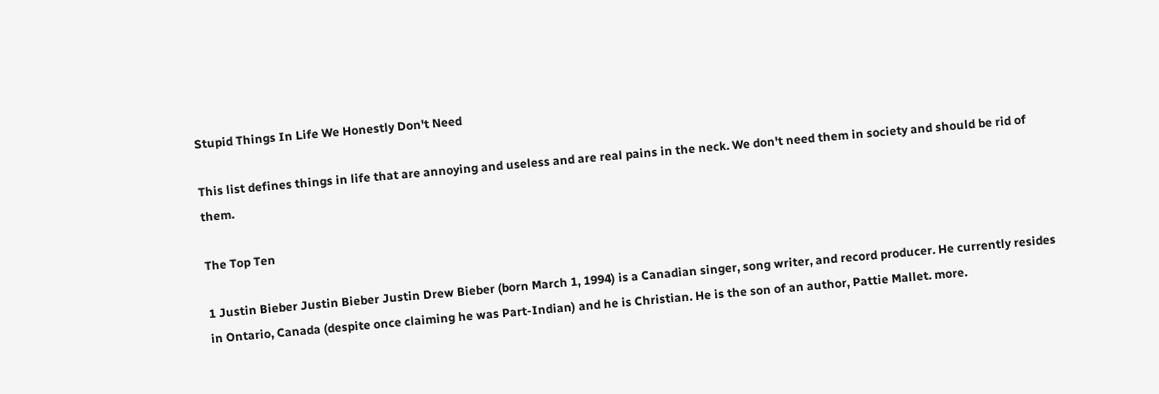Stupid Things In Life We Honestly Don't Need

This list defines things in life that are annoying and useless and are real pains in the neck. We don't need them in society and should be rid of them.

The Top Ten

1 Justin Bieber Justin Bieber Justin Drew Bieber (born March 1, 1994) is a Canadian singer, song writer, and record producer. He currently resides in Ontario, Canada (despite once claiming he was Part-Indian) and he is Christian. He is the son of an author, Pattie Mallet. more.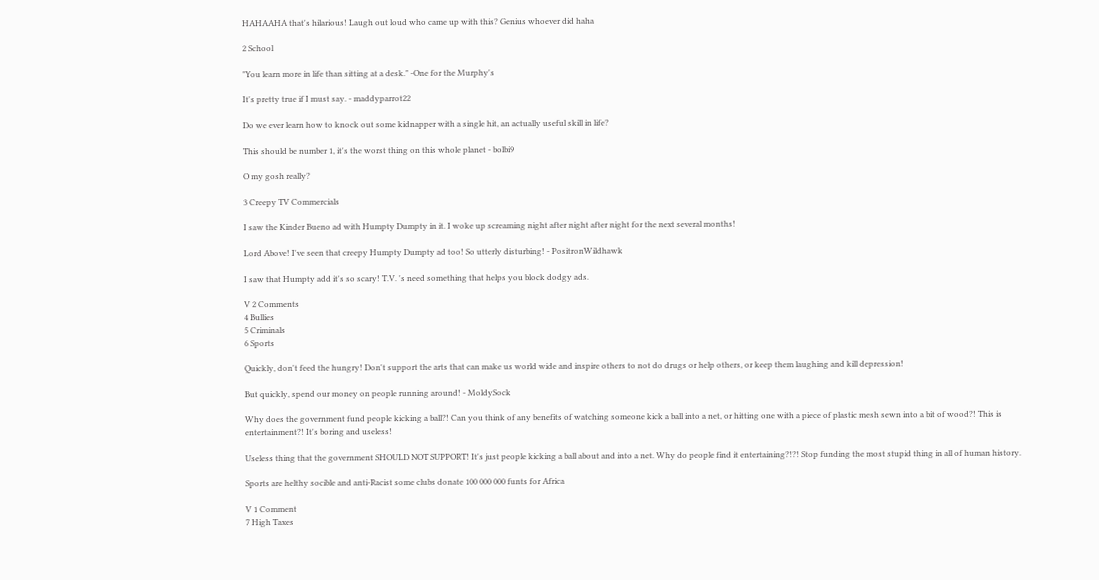HAHAAHA that's hilarious! Laugh out loud who came up with this? Genius whoever did haha

2 School

"You learn more in life than sitting at a desk." -One for the Murphy's

It's pretty true if I must say. - maddyparrot22

Do we ever learn how to knock out some kidnapper with a single hit, an actually useful skill in life?

This should be number 1, it's the worst thing on this whole planet - bolbi9

O my gosh really?

3 Creepy TV Commercials

I saw the Kinder Bueno ad with Humpty Dumpty in it. I woke up screaming night after night after night for the next several months!

Lord Above! I've seen that creepy Humpty Dumpty ad too! So utterly disturbing! - PositronWildhawk

I saw that Humpty add it's so scary! T.V. 's need something that helps you block dodgy ads.

V 2 Comments
4 Bullies
5 Criminals
6 Sports

Quickly, don't feed the hungry! Don't support the arts that can make us world wide and inspire others to not do drugs or help others, or keep them laughing and kill depression!

But quickly, spend our money on people running around! - MoldySock

Why does the government fund people kicking a ball?! Can you think of any benefits of watching someone kick a ball into a net, or hitting one with a piece of plastic mesh sewn into a bit of wood?! This is entertainment?! It's boring and useless!

Useless thing that the government SHOULD NOT SUPPORT! It's just people kicking a ball about and into a net. Why do people find it entertaining?!?! Stop funding the most stupid thing in all of human history.

Sports are helthy socible and anti-Racist some clubs donate 100 000 000 funts for Africa

V 1 Comment
7 High Taxes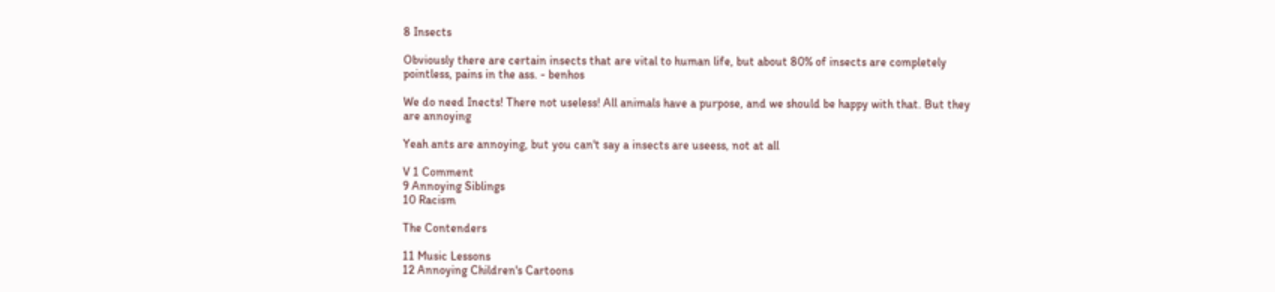8 Insects

Obviously there are certain insects that are vital to human life, but about 80% of insects are completely pointless, pains in the ass. - benhos

We do need Inects! There not useless! All animals have a purpose, and we should be happy with that. But they are annoying

Yeah ants are annoying, but you can't say a insects are useess, not at all

V 1 Comment
9 Annoying Siblings
10 Racism

The Contenders

11 Music Lessons
12 Annoying Children's Cartoons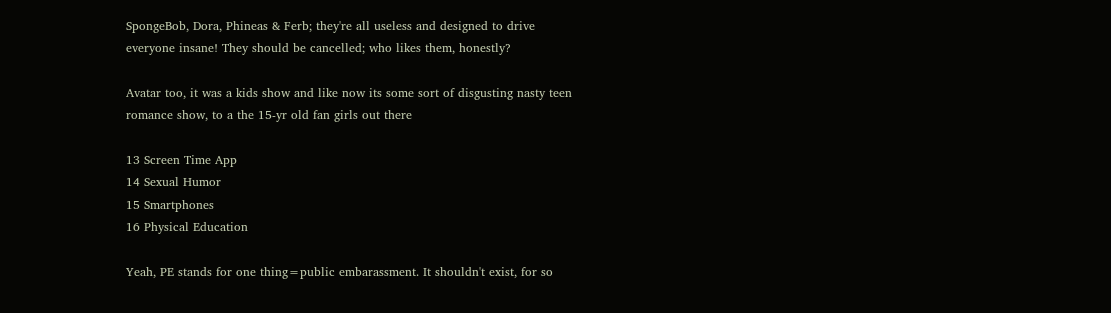SpongeBob, Dora, Phineas & Ferb; they're all useless and designed to drive everyone insane! They should be cancelled; who likes them, honestly?

Avatar too, it was a kids show and like now its some sort of disgusting nasty teen romance show, to a the 15-yr old fan girls out there

13 Screen Time App
14 Sexual Humor
15 Smartphones
16 Physical Education

Yeah, PE stands for one thing=public embarassment. It shouldn't exist, for so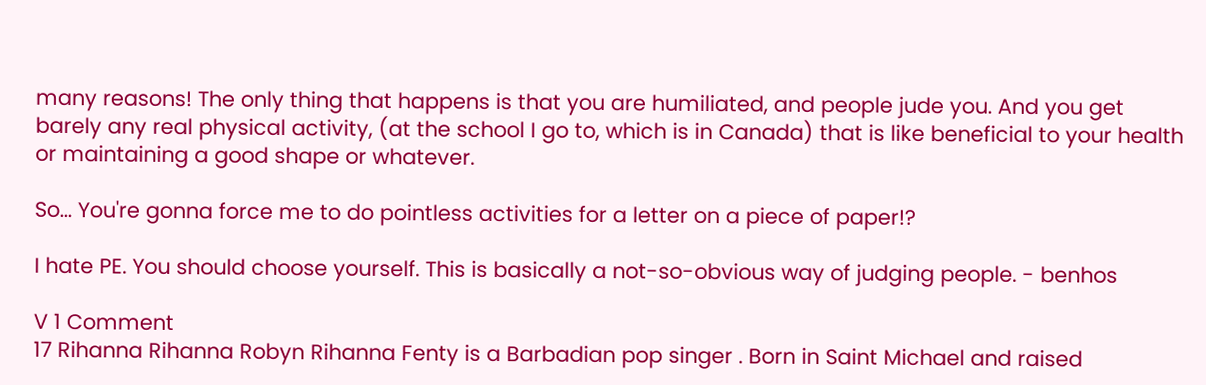many reasons! The only thing that happens is that you are humiliated, and people jude you. And you get barely any real physical activity, (at the school I go to, which is in Canada) that is like beneficial to your health or maintaining a good shape or whatever.

So... You're gonna force me to do pointless activities for a letter on a piece of paper!?

I hate PE. You should choose yourself. This is basically a not-so-obvious way of judging people. - benhos

V 1 Comment
17 Rihanna Rihanna Robyn Rihanna Fenty is a Barbadian pop singer . Born in Saint Michael and raised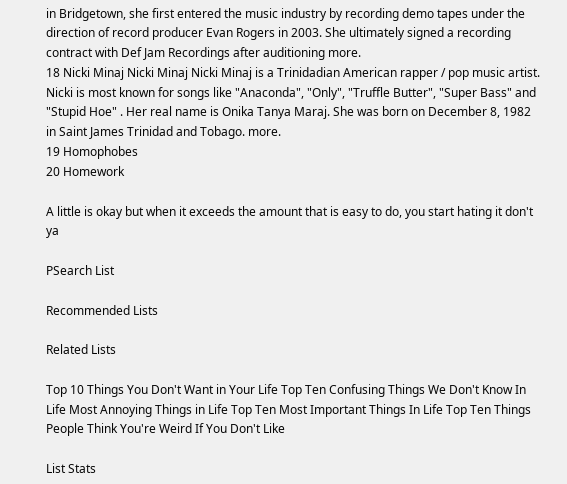in Bridgetown, she first entered the music industry by recording demo tapes under the direction of record producer Evan Rogers in 2003. She ultimately signed a recording contract with Def Jam Recordings after auditioning more.
18 Nicki Minaj Nicki Minaj Nicki Minaj is a Trinidadian American rapper / pop music artist. Nicki is most known for songs like "Anaconda", "Only", "Truffle Butter", "Super Bass" and "Stupid Hoe" . Her real name is Onika Tanya Maraj. She was born on December 8, 1982 in Saint James Trinidad and Tobago. more.
19 Homophobes
20 Homework

A little is okay but when it exceeds the amount that is easy to do, you start hating it don't ya

PSearch List

Recommended Lists

Related Lists

Top 10 Things You Don't Want in Your Life Top Ten Confusing Things We Don't Know In Life Most Annoying Things in Life Top Ten Most Important Things In Life Top Ten Things People Think You're Weird If You Don't Like

List Stats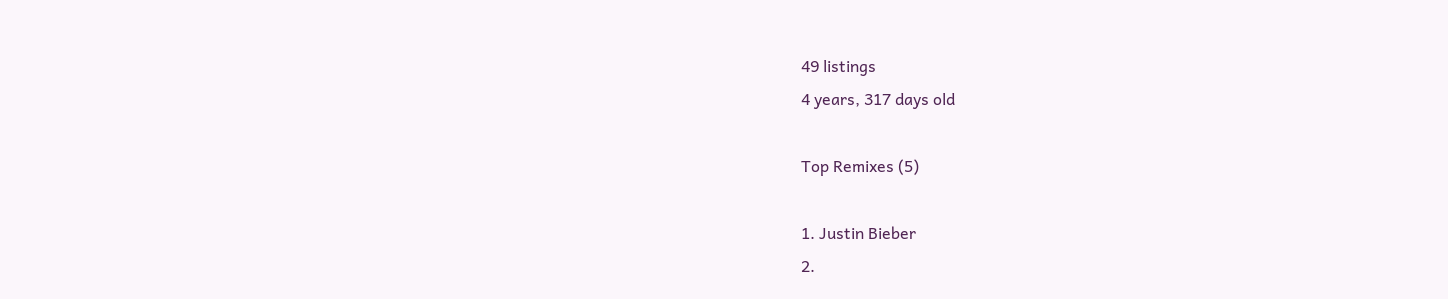49 listings
4 years, 317 days old

Top Remixes (5)

1. Justin Bieber
2.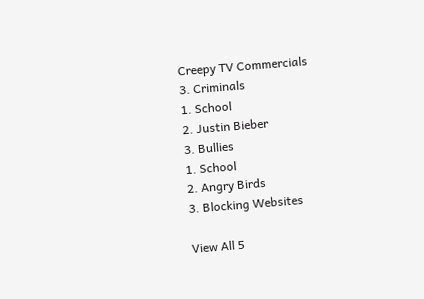Creepy TV Commercials
3. Criminals
1. School
2. Justin Bieber
3. Bullies
1. School
2. Angry Birds
3. Blocking Websites

View All 5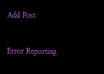Add Post

Error Reporting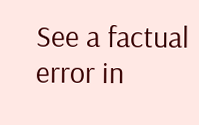See a factual error in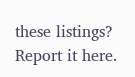these listings? Report it here.